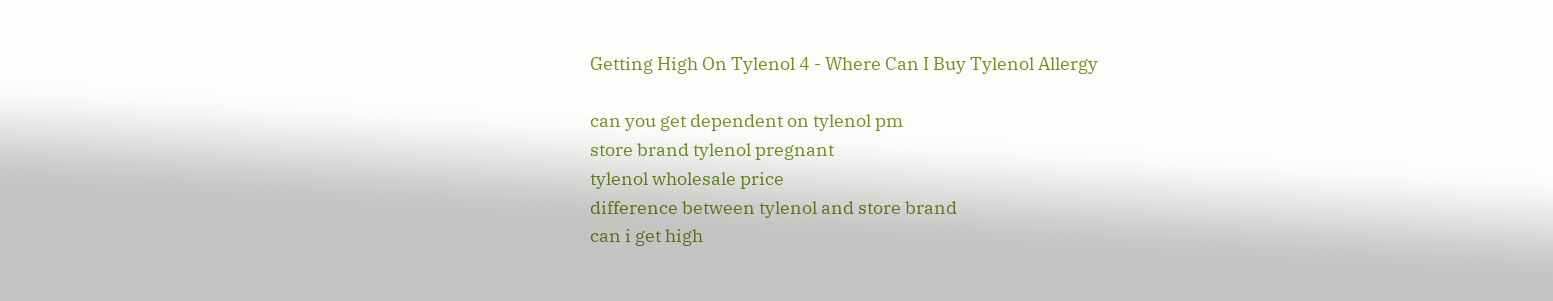Getting High On Tylenol 4 - Where Can I Buy Tylenol Allergy

can you get dependent on tylenol pm
store brand tylenol pregnant
tylenol wholesale price
difference between tylenol and store brand
can i get high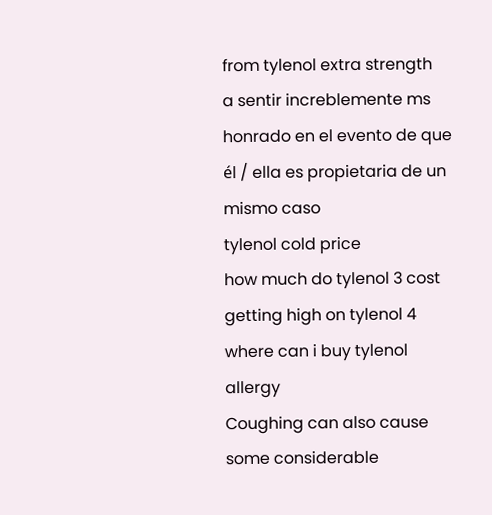from tylenol extra strength
a sentir increblemente ms honrado en el evento de que él / ella es propietaria de un mismo caso
tylenol cold price
how much do tylenol 3 cost
getting high on tylenol 4
where can i buy tylenol allergy
Coughing can also cause some considerable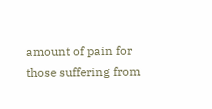amount of pain for those suffering from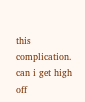this complication.
can i get high off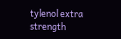tylenol extra strength